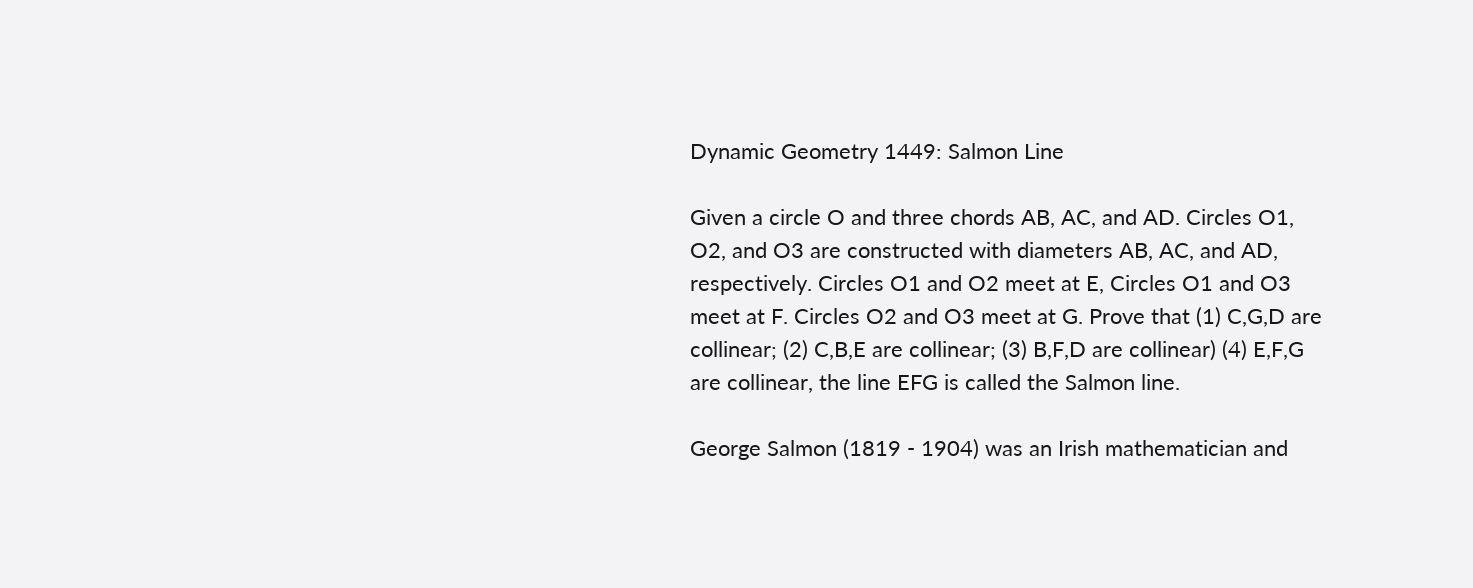Dynamic Geometry 1449: Salmon Line

Given a circle O and three chords AB, AC, and AD. Circles O1, O2, and O3 are constructed with diameters AB, AC, and AD, respectively. Circles O1 and O2 meet at E, Circles O1 and O3 meet at F. Circles O2 and O3 meet at G. Prove that (1) C,G,D are collinear; (2) C,B,E are collinear; (3) B,F,D are collinear) (4) E,F,G are collinear, the line EFG is called the Salmon line.

George Salmon (1819 - 1904) was an Irish mathematician and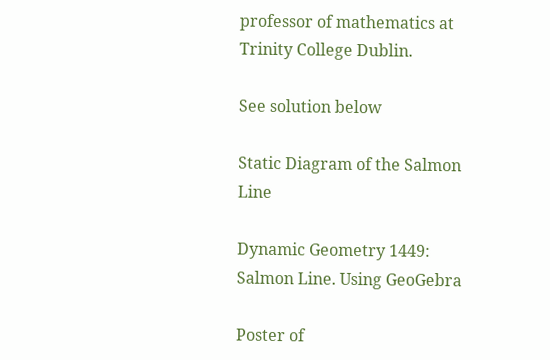professor of mathematics at Trinity College Dublin.

See solution below

Static Diagram of the Salmon Line

Dynamic Geometry 1449: Salmon Line. Using GeoGebra

Poster of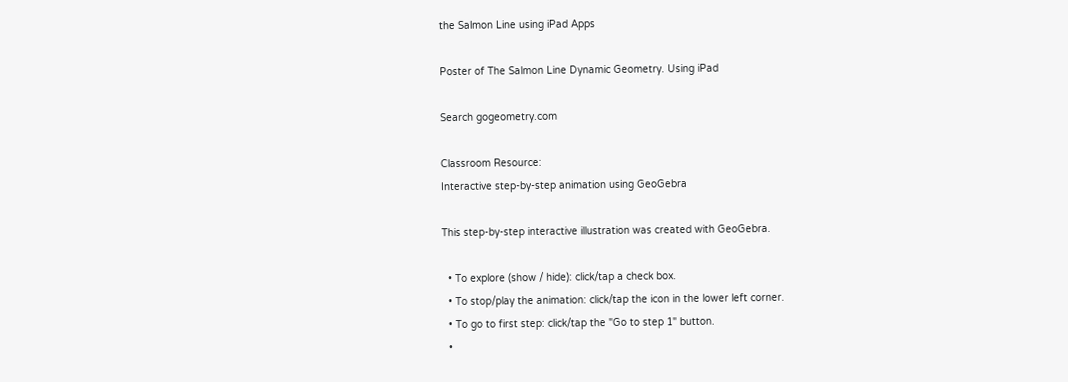the Salmon Line using iPad Apps

Poster of The Salmon Line Dynamic Geometry. Using iPad

Search gogeometry.com

Classroom Resource:
Interactive step-by-step animation using GeoGebra

This step-by-step interactive illustration was created with GeoGebra.

  • To explore (show / hide): click/tap a check box.
  • To stop/play the animation: click/tap the icon in the lower left corner.
  • To go to first step: click/tap the "Go to step 1" button.
  •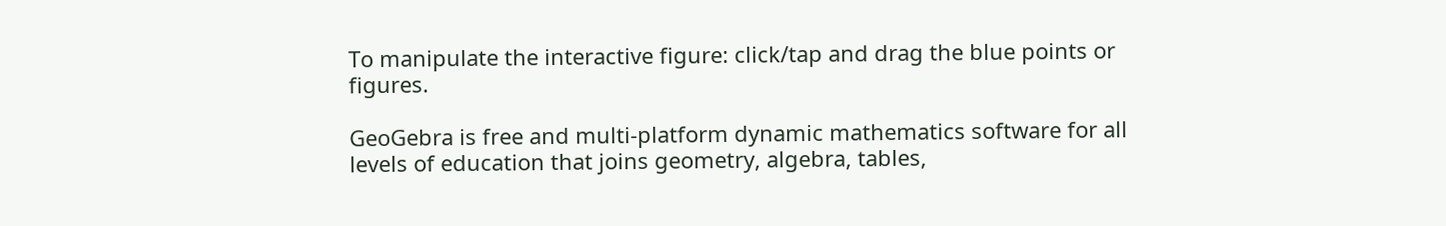To manipulate the interactive figure: click/tap and drag the blue points or figures.

GeoGebra is free and multi-platform dynamic mathematics software for all levels of education that joins geometry, algebra, tables,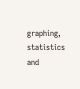graphing, statistics and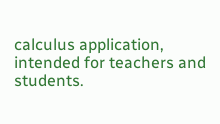calculus application, intended for teachers and students.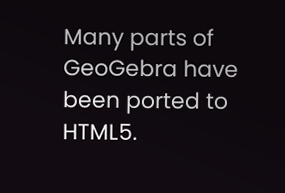Many parts of GeoGebra have been ported to HTML5.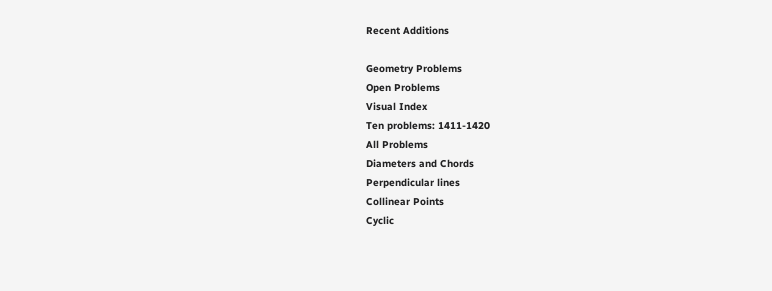Recent Additions

Geometry Problems
Open Problems
Visual Index
Ten problems: 1411-1420
All Problems
Diameters and Chords
Perpendicular lines
Collinear Points
Cyclic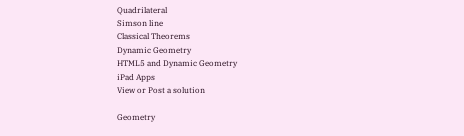Quadrilateral
Simson line
Classical Theorems
Dynamic Geometry
HTML5 and Dynamic Geometry
iPad Apps
View or Post a solution

Geometry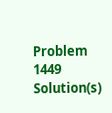Problem 1449 Solution(s)